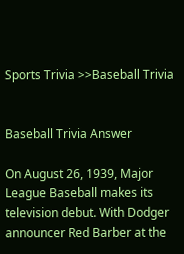Sports Trivia >>Baseball Trivia


Baseball Trivia Answer

On August 26, 1939, Major League Baseball makes its television debut. With Dodger announcer Red Barber at the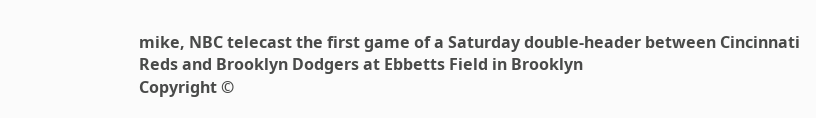mike, NBC telecast the first game of a Saturday double-header between Cincinnati Reds and Brooklyn Dodgers at Ebbetts Field in Brooklyn
Copyright ©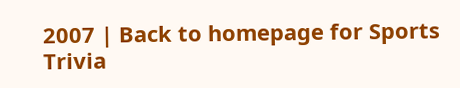2007 | Back to homepage for Sports Trivia